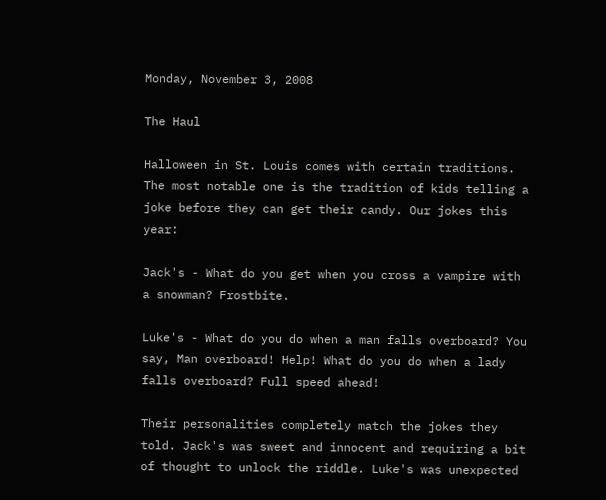Monday, November 3, 2008

The Haul

Halloween in St. Louis comes with certain traditions. The most notable one is the tradition of kids telling a joke before they can get their candy. Our jokes this year:

Jack's - What do you get when you cross a vampire with a snowman? Frostbite.

Luke's - What do you do when a man falls overboard? You say, Man overboard! Help! What do you do when a lady falls overboard? Full speed ahead!

Their personalities completely match the jokes they told. Jack's was sweet and innocent and requiring a bit of thought to unlock the riddle. Luke's was unexpected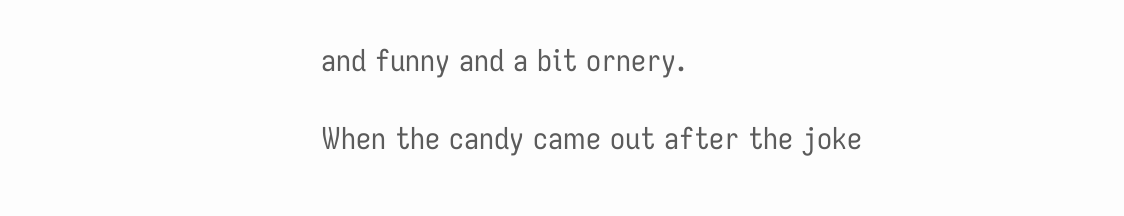and funny and a bit ornery.

When the candy came out after the joke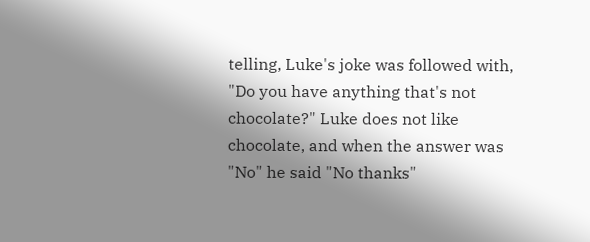telling, Luke's joke was followed with, "Do you have anything that's not chocolate?" Luke does not like chocolate, and when the answer was "No" he said "No thanks"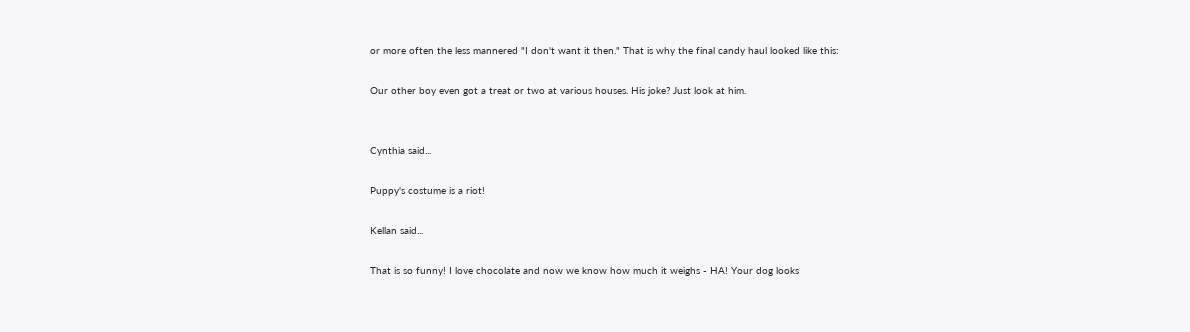or more often the less mannered "I don't want it then." That is why the final candy haul looked like this:

Our other boy even got a treat or two at various houses. His joke? Just look at him.


Cynthia said...

Puppy's costume is a riot!

Kellan said...

That is so funny! I love chocolate and now we know how much it weighs - HA! Your dog looks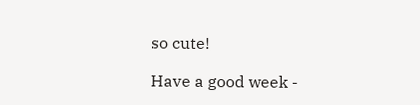so cute!

Have a good week -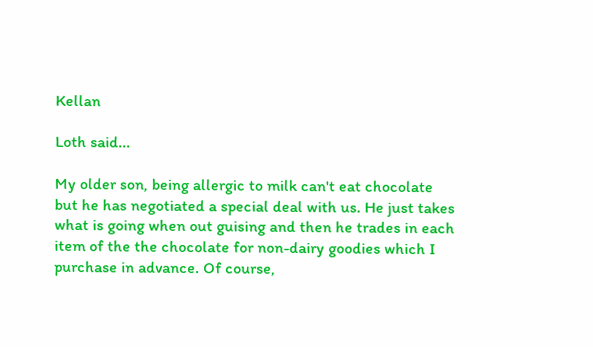Kellan

Loth said...

My older son, being allergic to milk can't eat chocolate but he has negotiated a special deal with us. He just takes what is going when out guising and then he trades in each item of the the chocolate for non-dairy goodies which I purchase in advance. Of course,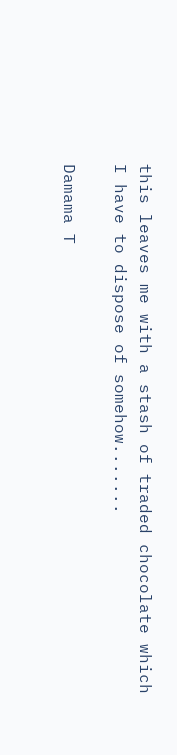this leaves me with a stash of traded chocolate which I have to dispose of somehow.......

Damama T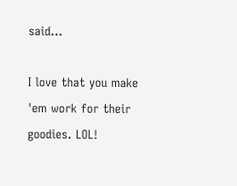said...

I love that you make 'em work for their goodies. LOL!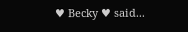♥ Becky ♥ said...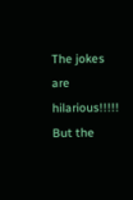The jokes are hilarious!!!!! But the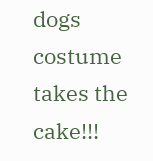dogs costume takes the cake!!!